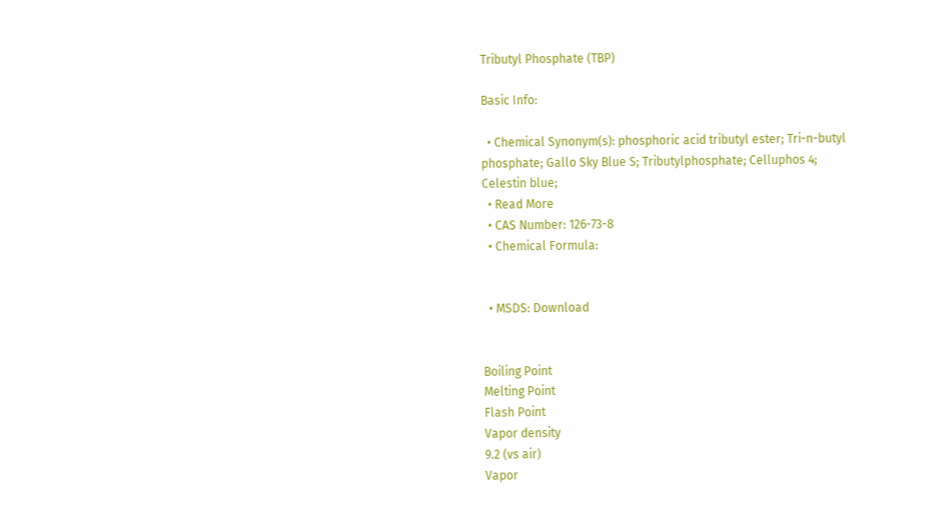Tributyl Phosphate (TBP)

Basic Info:

  • Chemical Synonym(s): phosphoric acid tributyl ester; Tri-n-butyl phosphate; Gallo Sky Blue S; Tributylphosphate; Celluphos 4; Celestin blue;
  • Read More
  • CAS Number: 126-73-8
  • Chemical Formula:


  • MSDS: Download


Boiling Point
Melting Point
Flash Point
Vapor density
9.2 (vs air)
Vapor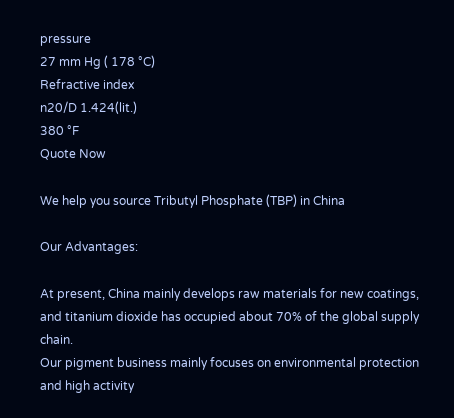pressure
27 mm Hg ( 178 °C)
Refractive index
n20/D 1.424(lit.)
380 °F
Quote Now

We help you source Tributyl Phosphate (TBP) in China

Our Advantages:

At present, China mainly develops raw materials for new coatings, and titanium dioxide has occupied about 70% of the global supply chain.
Our pigment business mainly focuses on environmental protection and high activity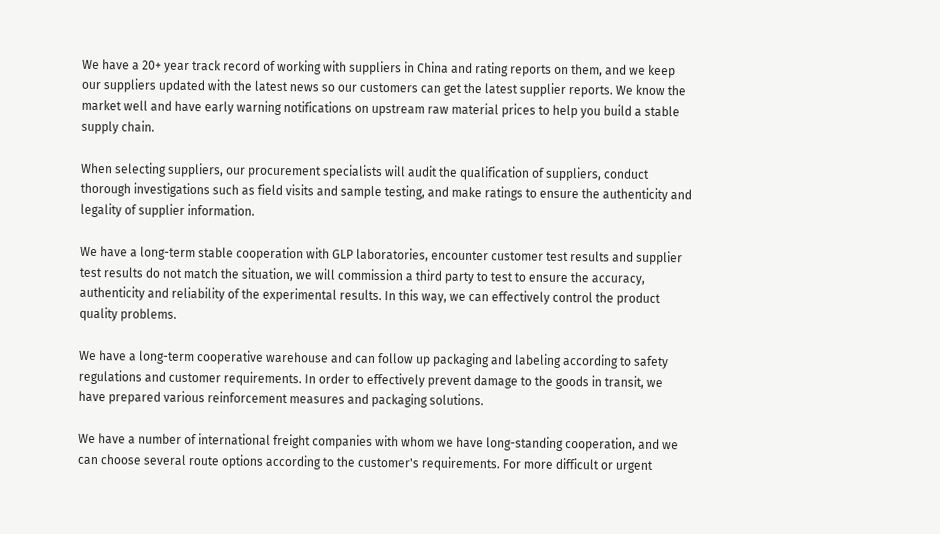We have a 20+ year track record of working with suppliers in China and rating reports on them, and we keep our suppliers updated with the latest news so our customers can get the latest supplier reports. We know the market well and have early warning notifications on upstream raw material prices to help you build a stable supply chain.

When selecting suppliers, our procurement specialists will audit the qualification of suppliers, conduct thorough investigations such as field visits and sample testing, and make ratings to ensure the authenticity and legality of supplier information.

We have a long-term stable cooperation with GLP laboratories, encounter customer test results and supplier test results do not match the situation, we will commission a third party to test to ensure the accuracy, authenticity and reliability of the experimental results. In this way, we can effectively control the product quality problems.

We have a long-term cooperative warehouse and can follow up packaging and labeling according to safety regulations and customer requirements. In order to effectively prevent damage to the goods in transit, we have prepared various reinforcement measures and packaging solutions.

We have a number of international freight companies with whom we have long-standing cooperation, and we can choose several route options according to the customer's requirements. For more difficult or urgent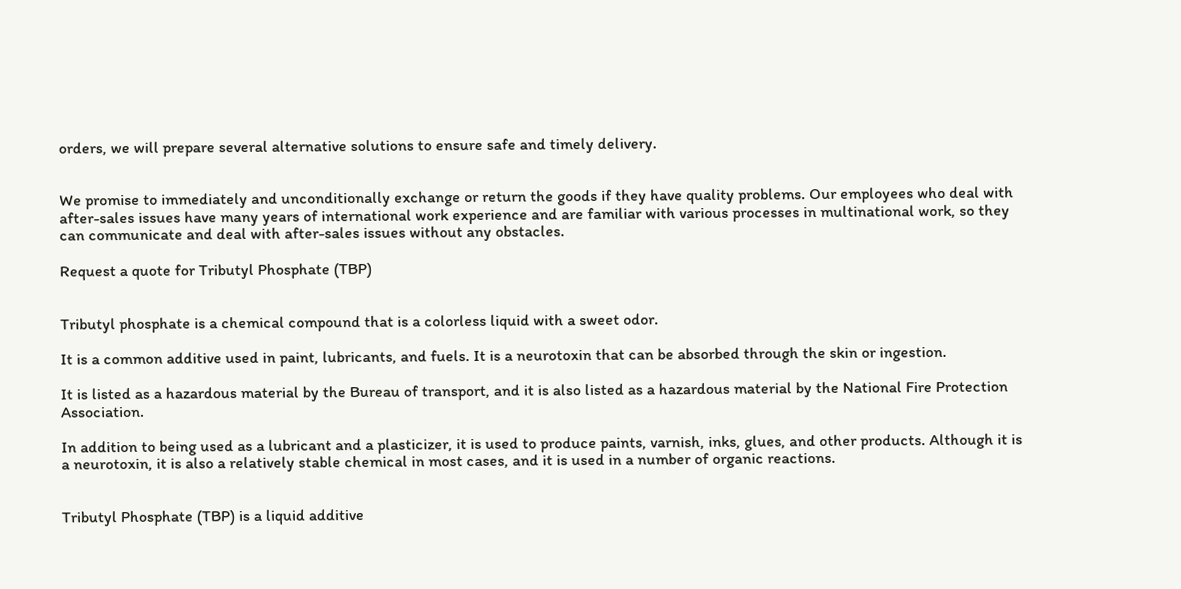orders, we will prepare several alternative solutions to ensure safe and timely delivery.


We promise to immediately and unconditionally exchange or return the goods if they have quality problems. Our employees who deal with after-sales issues have many years of international work experience and are familiar with various processes in multinational work, so they can communicate and deal with after-sales issues without any obstacles.

Request a quote for Tributyl Phosphate (TBP)


Tributyl phosphate is a chemical compound that is a colorless liquid with a sweet odor.

It is a common additive used in paint, lubricants, and fuels. It is a neurotoxin that can be absorbed through the skin or ingestion.

It is listed as a hazardous material by the Bureau of transport, and it is also listed as a hazardous material by the National Fire Protection Association.

In addition to being used as a lubricant and a plasticizer, it is used to produce paints, varnish, inks, glues, and other products. Although it is a neurotoxin, it is also a relatively stable chemical in most cases, and it is used in a number of organic reactions.


Tributyl Phosphate (TBP) is a liquid additive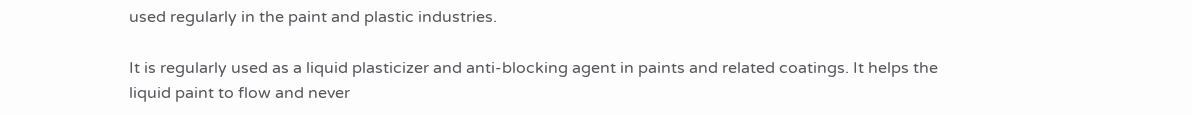used regularly in the paint and plastic industries.

It is regularly used as a liquid plasticizer and anti-blocking agent in paints and related coatings. It helps the liquid paint to flow and never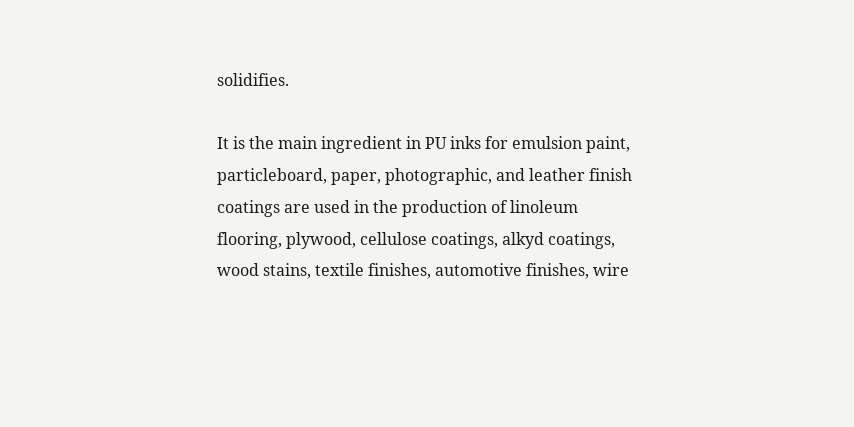solidifies.

It is the main ingredient in PU inks for emulsion paint, particleboard, paper, photographic, and leather finish coatings are used in the production of linoleum flooring, plywood, cellulose coatings, alkyd coatings, wood stains, textile finishes, automotive finishes, wire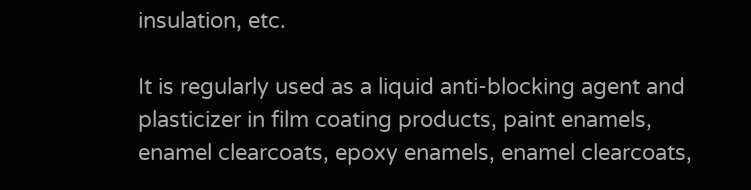insulation, etc.

It is regularly used as a liquid anti-blocking agent and plasticizer in film coating products, paint enamels, enamel clearcoats, epoxy enamels, enamel clearcoats,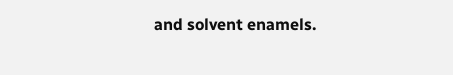and solvent enamels.